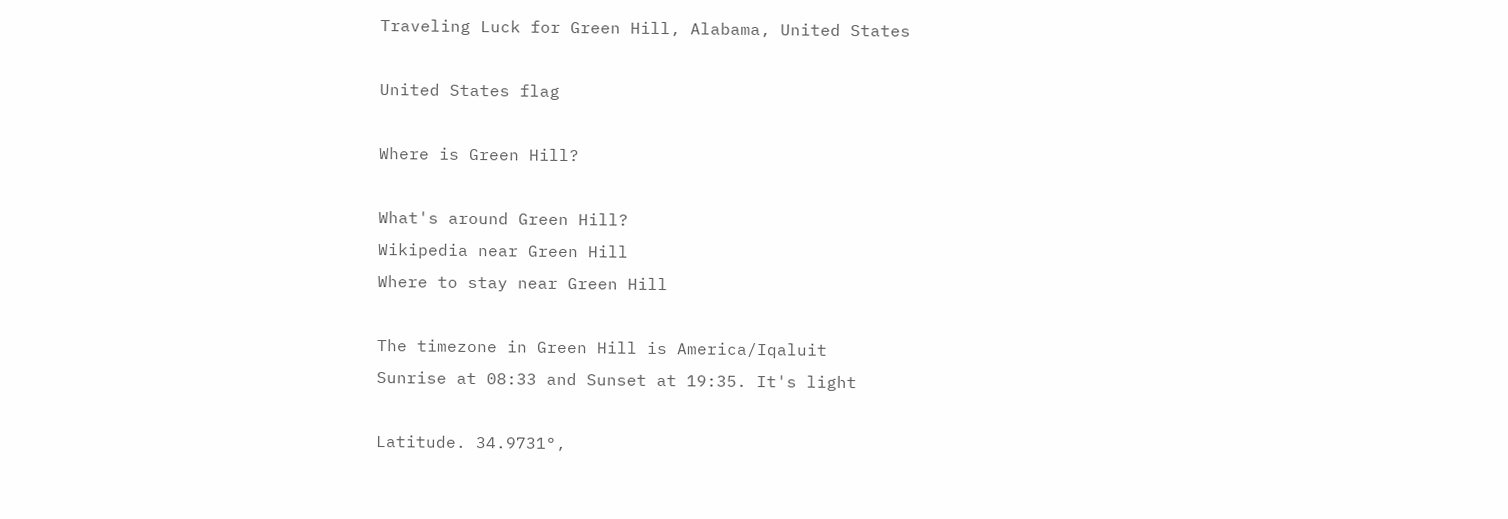Traveling Luck for Green Hill, Alabama, United States

United States flag

Where is Green Hill?

What's around Green Hill?
Wikipedia near Green Hill
Where to stay near Green Hill

The timezone in Green Hill is America/Iqaluit
Sunrise at 08:33 and Sunset at 19:35. It's light

Latitude. 34.9731°,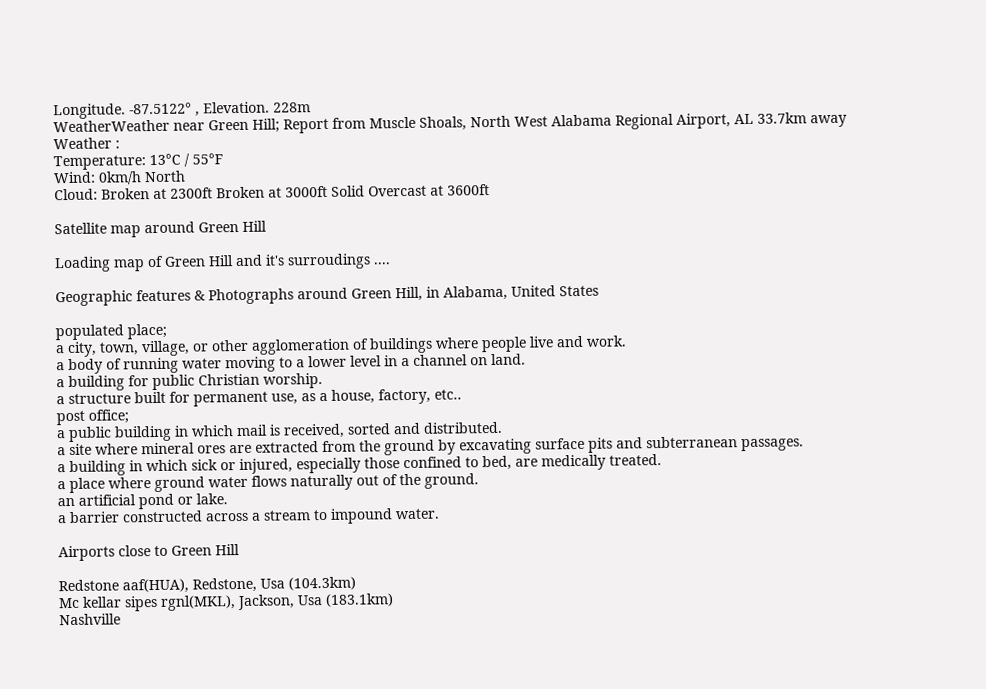Longitude. -87.5122° , Elevation. 228m
WeatherWeather near Green Hill; Report from Muscle Shoals, North West Alabama Regional Airport, AL 33.7km away
Weather :
Temperature: 13°C / 55°F
Wind: 0km/h North
Cloud: Broken at 2300ft Broken at 3000ft Solid Overcast at 3600ft

Satellite map around Green Hill

Loading map of Green Hill and it's surroudings ....

Geographic features & Photographs around Green Hill, in Alabama, United States

populated place;
a city, town, village, or other agglomeration of buildings where people live and work.
a body of running water moving to a lower level in a channel on land.
a building for public Christian worship.
a structure built for permanent use, as a house, factory, etc..
post office;
a public building in which mail is received, sorted and distributed.
a site where mineral ores are extracted from the ground by excavating surface pits and subterranean passages.
a building in which sick or injured, especially those confined to bed, are medically treated.
a place where ground water flows naturally out of the ground.
an artificial pond or lake.
a barrier constructed across a stream to impound water.

Airports close to Green Hill

Redstone aaf(HUA), Redstone, Usa (104.3km)
Mc kellar sipes rgnl(MKL), Jackson, Usa (183.1km)
Nashville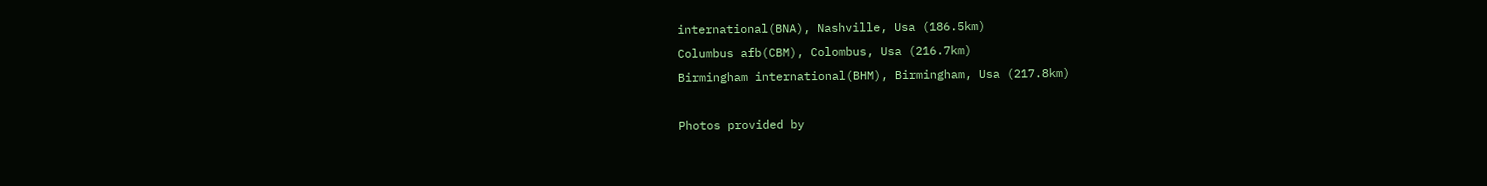international(BNA), Nashville, Usa (186.5km)
Columbus afb(CBM), Colombus, Usa (216.7km)
Birmingham international(BHM), Birmingham, Usa (217.8km)

Photos provided by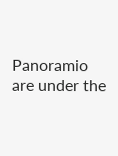Panoramio are under the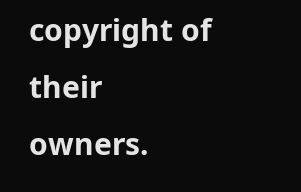copyright of their owners.